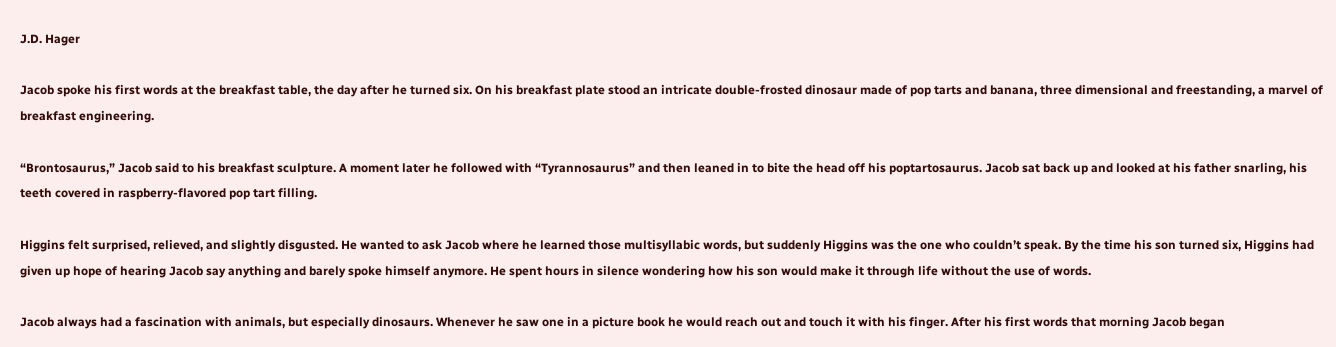J.D. Hager

Jacob spoke his first words at the breakfast table, the day after he turned six. On his breakfast plate stood an intricate double-frosted dinosaur made of pop tarts and banana, three dimensional and freestanding, a marvel of breakfast engineering.

“Brontosaurus,” Jacob said to his breakfast sculpture. A moment later he followed with “Tyrannosaurus” and then leaned in to bite the head off his poptartosaurus. Jacob sat back up and looked at his father snarling, his teeth covered in raspberry-flavored pop tart filling.

Higgins felt surprised, relieved, and slightly disgusted. He wanted to ask Jacob where he learned those multisyllabic words, but suddenly Higgins was the one who couldn’t speak. By the time his son turned six, Higgins had given up hope of hearing Jacob say anything and barely spoke himself anymore. He spent hours in silence wondering how his son would make it through life without the use of words.

Jacob always had a fascination with animals, but especially dinosaurs. Whenever he saw one in a picture book he would reach out and touch it with his finger. After his first words that morning Jacob began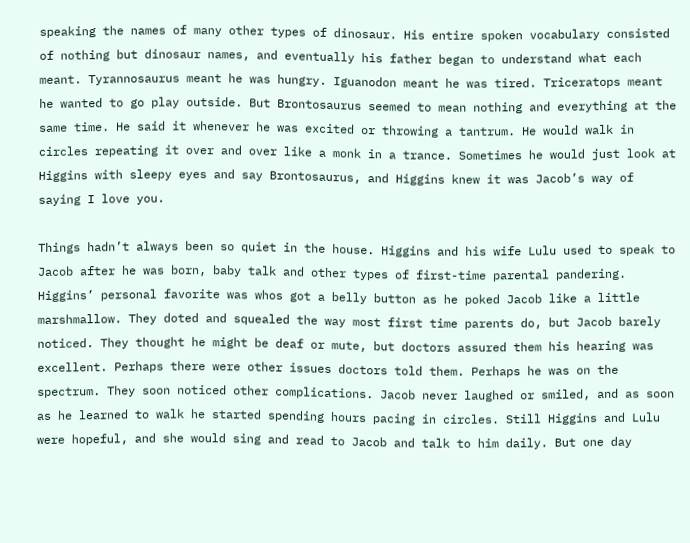speaking the names of many other types of dinosaur. His entire spoken vocabulary consisted of nothing but dinosaur names, and eventually his father began to understand what each meant. Tyrannosaurus meant he was hungry. Iguanodon meant he was tired. Triceratops meant he wanted to go play outside. But Brontosaurus seemed to mean nothing and everything at the same time. He said it whenever he was excited or throwing a tantrum. He would walk in circles repeating it over and over like a monk in a trance. Sometimes he would just look at Higgins with sleepy eyes and say Brontosaurus, and Higgins knew it was Jacob’s way of saying I love you.

Things hadn’t always been so quiet in the house. Higgins and his wife Lulu used to speak to Jacob after he was born, baby talk and other types of first-time parental pandering. Higgins’ personal favorite was whos got a belly button as he poked Jacob like a little marshmallow. They doted and squealed the way most first time parents do, but Jacob barely noticed. They thought he might be deaf or mute, but doctors assured them his hearing was excellent. Perhaps there were other issues doctors told them. Perhaps he was on the spectrum. They soon noticed other complications. Jacob never laughed or smiled, and as soon as he learned to walk he started spending hours pacing in circles. Still Higgins and Lulu were hopeful, and she would sing and read to Jacob and talk to him daily. But one day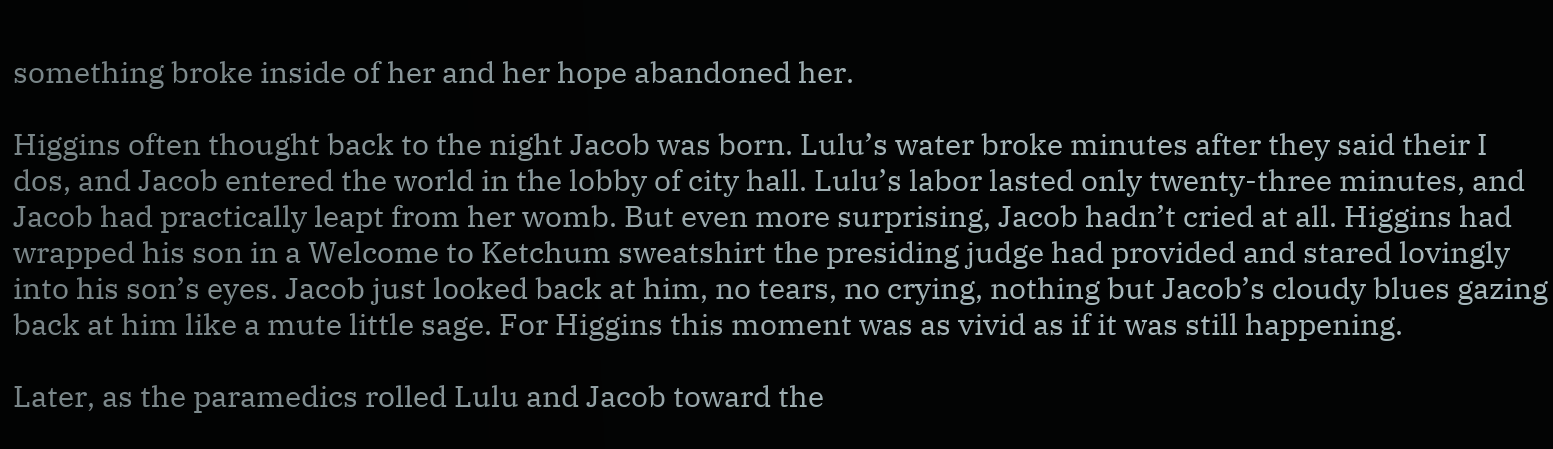something broke inside of her and her hope abandoned her.

Higgins often thought back to the night Jacob was born. Lulu’s water broke minutes after they said their I dos, and Jacob entered the world in the lobby of city hall. Lulu’s labor lasted only twenty-three minutes, and Jacob had practically leapt from her womb. But even more surprising, Jacob hadn’t cried at all. Higgins had wrapped his son in a Welcome to Ketchum sweatshirt the presiding judge had provided and stared lovingly into his son’s eyes. Jacob just looked back at him, no tears, no crying, nothing but Jacob’s cloudy blues gazing back at him like a mute little sage. For Higgins this moment was as vivid as if it was still happening.

Later, as the paramedics rolled Lulu and Jacob toward the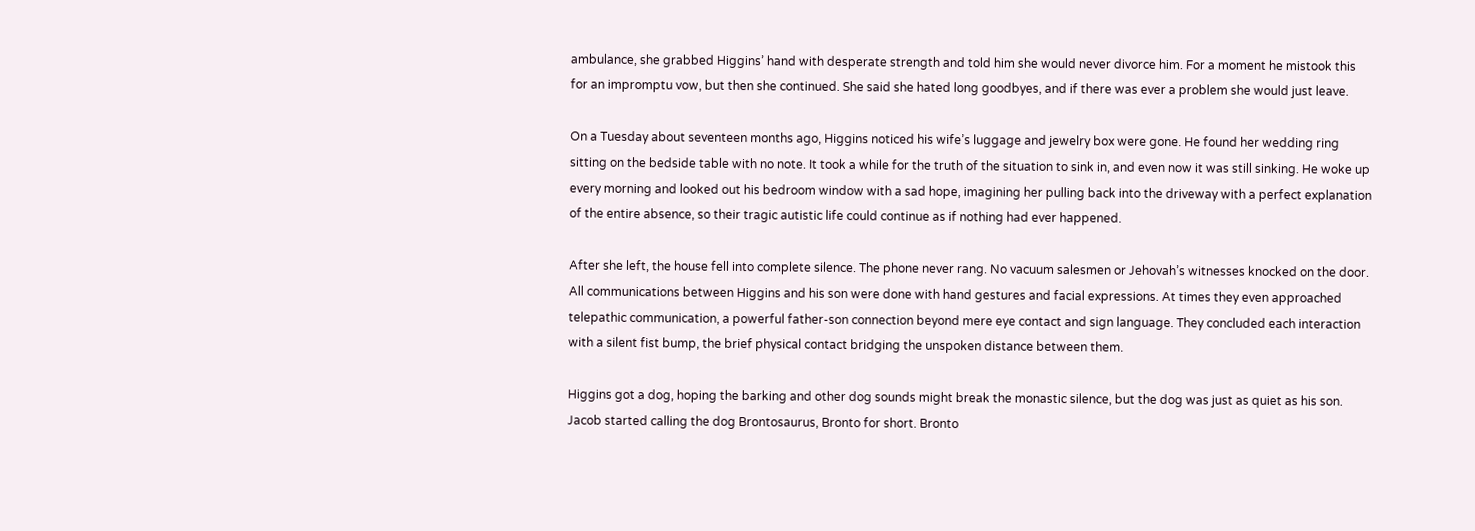ambulance, she grabbed Higgins’ hand with desperate strength and told him she would never divorce him. For a moment he mistook this for an impromptu vow, but then she continued. She said she hated long goodbyes, and if there was ever a problem she would just leave.

On a Tuesday about seventeen months ago, Higgins noticed his wife’s luggage and jewelry box were gone. He found her wedding ring sitting on the bedside table with no note. It took a while for the truth of the situation to sink in, and even now it was still sinking. He woke up every morning and looked out his bedroom window with a sad hope, imagining her pulling back into the driveway with a perfect explanation of the entire absence, so their tragic autistic life could continue as if nothing had ever happened.

After she left, the house fell into complete silence. The phone never rang. No vacuum salesmen or Jehovah’s witnesses knocked on the door. All communications between Higgins and his son were done with hand gestures and facial expressions. At times they even approached telepathic communication, a powerful father-son connection beyond mere eye contact and sign language. They concluded each interaction with a silent fist bump, the brief physical contact bridging the unspoken distance between them.

Higgins got a dog, hoping the barking and other dog sounds might break the monastic silence, but the dog was just as quiet as his son. Jacob started calling the dog Brontosaurus, Bronto for short. Bronto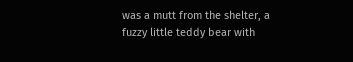was a mutt from the shelter, a fuzzy little teddy bear with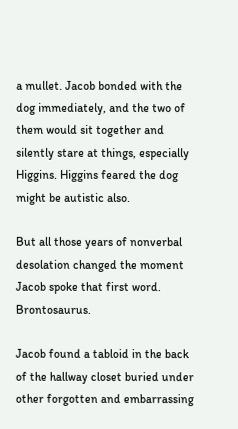a mullet. Jacob bonded with the dog immediately, and the two of them would sit together and silently stare at things, especially Higgins. Higgins feared the dog might be autistic also.

But all those years of nonverbal desolation changed the moment Jacob spoke that first word. Brontosaurus.

Jacob found a tabloid in the back of the hallway closet buried under other forgotten and embarrassing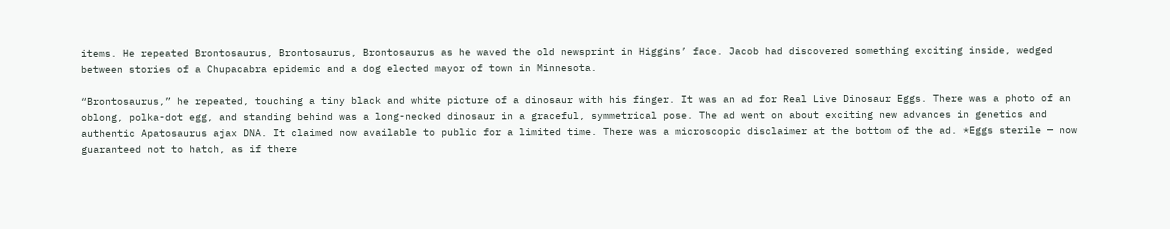items. He repeated Brontosaurus, Brontosaurus, Brontosaurus as he waved the old newsprint in Higgins’ face. Jacob had discovered something exciting inside, wedged between stories of a Chupacabra epidemic and a dog elected mayor of town in Minnesota.

“Brontosaurus,” he repeated, touching a tiny black and white picture of a dinosaur with his finger. It was an ad for Real Live Dinosaur Eggs. There was a photo of an oblong, polka-dot egg, and standing behind was a long-necked dinosaur in a graceful, symmetrical pose. The ad went on about exciting new advances in genetics and authentic Apatosaurus ajax DNA. It claimed now available to public for a limited time. There was a microscopic disclaimer at the bottom of the ad. *Eggs sterile — now guaranteed not to hatch, as if there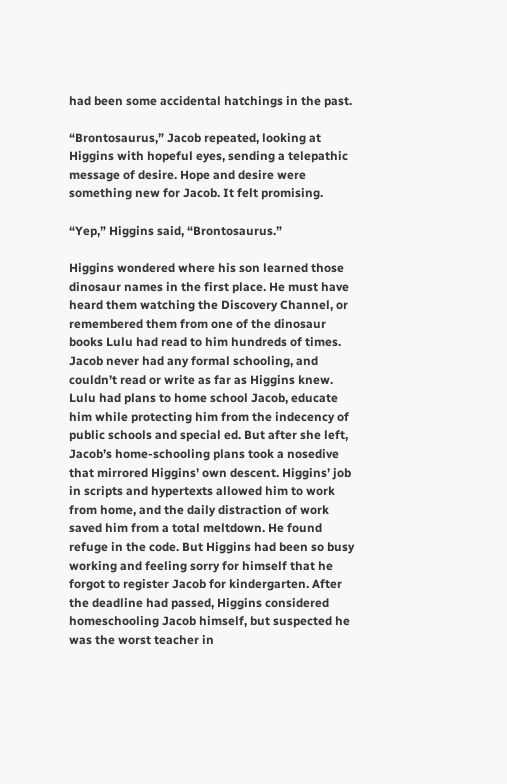had been some accidental hatchings in the past.

“Brontosaurus,” Jacob repeated, looking at Higgins with hopeful eyes, sending a telepathic message of desire. Hope and desire were something new for Jacob. It felt promising.

“Yep,” Higgins said, “Brontosaurus.”

Higgins wondered where his son learned those dinosaur names in the first place. He must have heard them watching the Discovery Channel, or remembered them from one of the dinosaur books Lulu had read to him hundreds of times. Jacob never had any formal schooling, and couldn’t read or write as far as Higgins knew. Lulu had plans to home school Jacob, educate him while protecting him from the indecency of public schools and special ed. But after she left, Jacob’s home-schooling plans took a nosedive that mirrored Higgins’ own descent. Higgins’ job in scripts and hypertexts allowed him to work from home, and the daily distraction of work saved him from a total meltdown. He found refuge in the code. But Higgins had been so busy working and feeling sorry for himself that he forgot to register Jacob for kindergarten. After the deadline had passed, Higgins considered homeschooling Jacob himself, but suspected he was the worst teacher in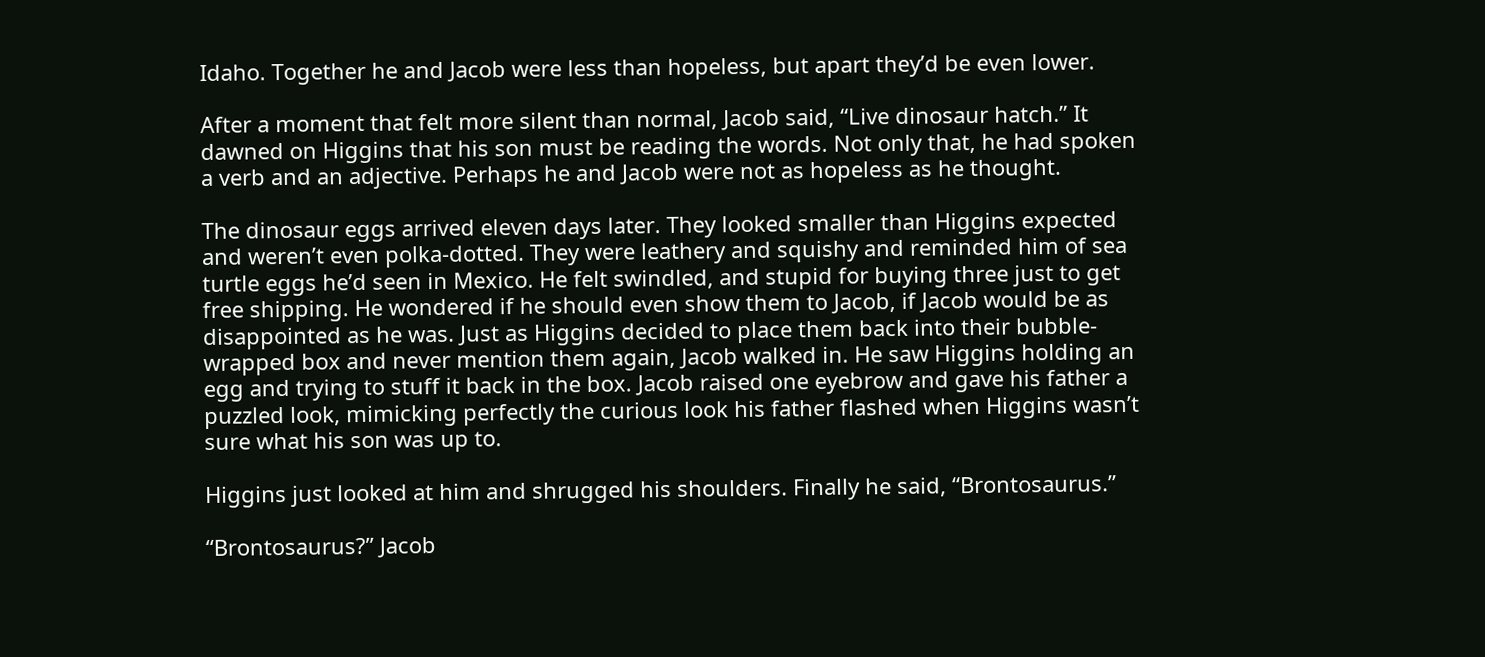Idaho. Together he and Jacob were less than hopeless, but apart they’d be even lower.

After a moment that felt more silent than normal, Jacob said, “Live dinosaur hatch.” It dawned on Higgins that his son must be reading the words. Not only that, he had spoken a verb and an adjective. Perhaps he and Jacob were not as hopeless as he thought.

The dinosaur eggs arrived eleven days later. They looked smaller than Higgins expected and weren’t even polka-dotted. They were leathery and squishy and reminded him of sea turtle eggs he’d seen in Mexico. He felt swindled, and stupid for buying three just to get free shipping. He wondered if he should even show them to Jacob, if Jacob would be as disappointed as he was. Just as Higgins decided to place them back into their bubble-wrapped box and never mention them again, Jacob walked in. He saw Higgins holding an egg and trying to stuff it back in the box. Jacob raised one eyebrow and gave his father a puzzled look, mimicking perfectly the curious look his father flashed when Higgins wasn’t sure what his son was up to.

Higgins just looked at him and shrugged his shoulders. Finally he said, “Brontosaurus.”

“Brontosaurus?” Jacob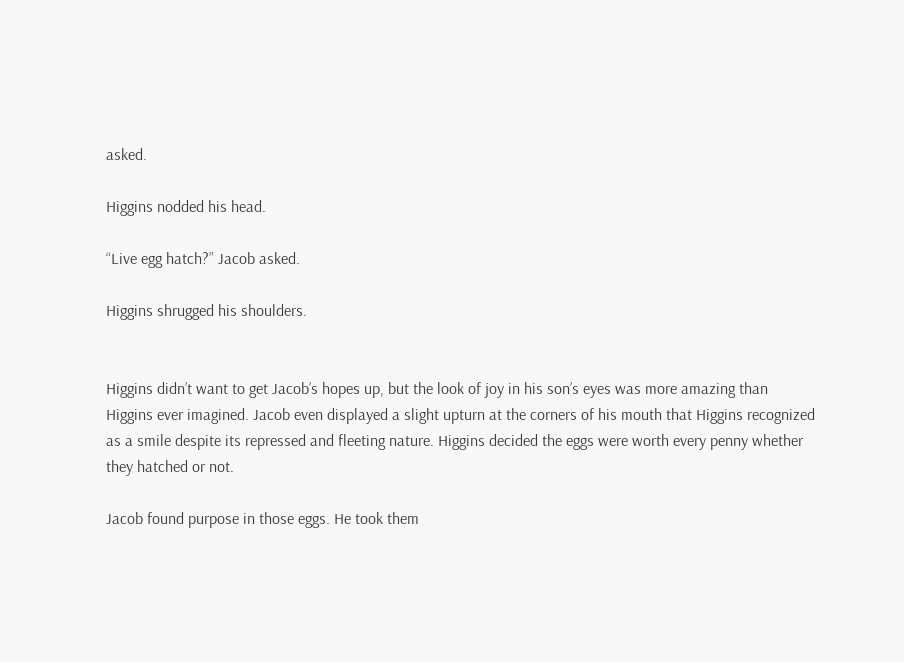asked.

Higgins nodded his head.

“Live egg hatch?” Jacob asked.

Higgins shrugged his shoulders.


Higgins didn’t want to get Jacob’s hopes up, but the look of joy in his son’s eyes was more amazing than Higgins ever imagined. Jacob even displayed a slight upturn at the corners of his mouth that Higgins recognized as a smile despite its repressed and fleeting nature. Higgins decided the eggs were worth every penny whether they hatched or not.

Jacob found purpose in those eggs. He took them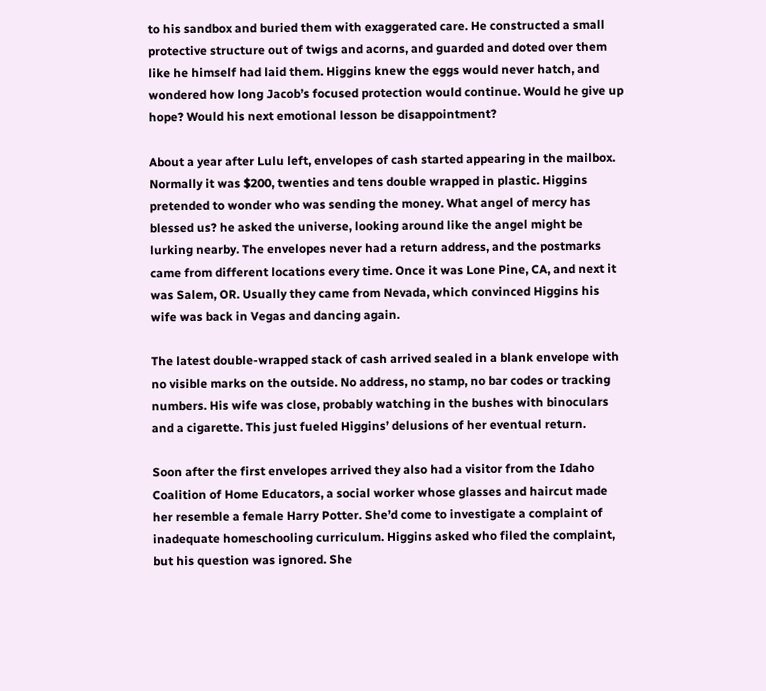to his sandbox and buried them with exaggerated care. He constructed a small protective structure out of twigs and acorns, and guarded and doted over them like he himself had laid them. Higgins knew the eggs would never hatch, and wondered how long Jacob’s focused protection would continue. Would he give up hope? Would his next emotional lesson be disappointment?

About a year after Lulu left, envelopes of cash started appearing in the mailbox. Normally it was $200, twenties and tens double wrapped in plastic. Higgins pretended to wonder who was sending the money. What angel of mercy has blessed us? he asked the universe, looking around like the angel might be lurking nearby. The envelopes never had a return address, and the postmarks came from different locations every time. Once it was Lone Pine, CA, and next it was Salem, OR. Usually they came from Nevada, which convinced Higgins his wife was back in Vegas and dancing again.

The latest double-wrapped stack of cash arrived sealed in a blank envelope with no visible marks on the outside. No address, no stamp, no bar codes or tracking numbers. His wife was close, probably watching in the bushes with binoculars and a cigarette. This just fueled Higgins’ delusions of her eventual return.

Soon after the first envelopes arrived they also had a visitor from the Idaho Coalition of Home Educators, a social worker whose glasses and haircut made her resemble a female Harry Potter. She’d come to investigate a complaint of inadequate homeschooling curriculum. Higgins asked who filed the complaint, but his question was ignored. She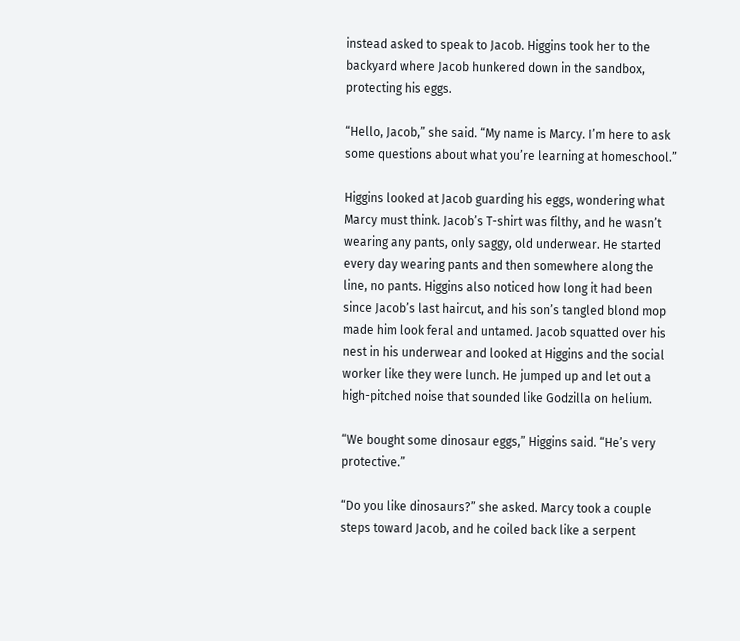instead asked to speak to Jacob. Higgins took her to the backyard where Jacob hunkered down in the sandbox, protecting his eggs.

“Hello, Jacob,” she said. “My name is Marcy. I’m here to ask some questions about what you’re learning at homeschool.”

Higgins looked at Jacob guarding his eggs, wondering what Marcy must think. Jacob’s T-shirt was filthy, and he wasn’t wearing any pants, only saggy, old underwear. He started every day wearing pants and then somewhere along the line, no pants. Higgins also noticed how long it had been since Jacob’s last haircut, and his son’s tangled blond mop made him look feral and untamed. Jacob squatted over his nest in his underwear and looked at Higgins and the social worker like they were lunch. He jumped up and let out a high-pitched noise that sounded like Godzilla on helium.

“We bought some dinosaur eggs,” Higgins said. “He’s very protective.”

“Do you like dinosaurs?” she asked. Marcy took a couple steps toward Jacob, and he coiled back like a serpent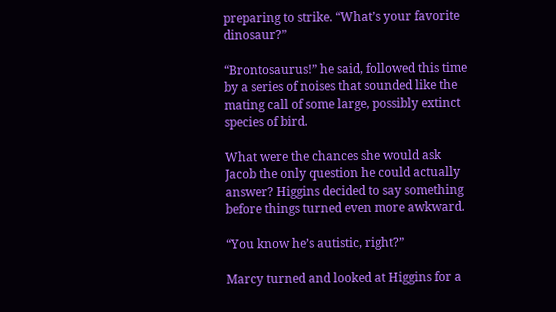preparing to strike. “What’s your favorite dinosaur?”

“Brontosaurus!” he said, followed this time by a series of noises that sounded like the mating call of some large, possibly extinct species of bird.

What were the chances she would ask Jacob the only question he could actually answer? Higgins decided to say something before things turned even more awkward.

“You know he’s autistic, right?”

Marcy turned and looked at Higgins for a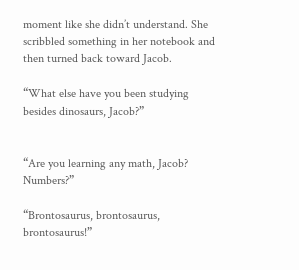moment like she didn’t understand. She scribbled something in her notebook and then turned back toward Jacob.

“What else have you been studying besides dinosaurs, Jacob?”


“Are you learning any math, Jacob? Numbers?”

“Brontosaurus, brontosaurus, brontosaurus!”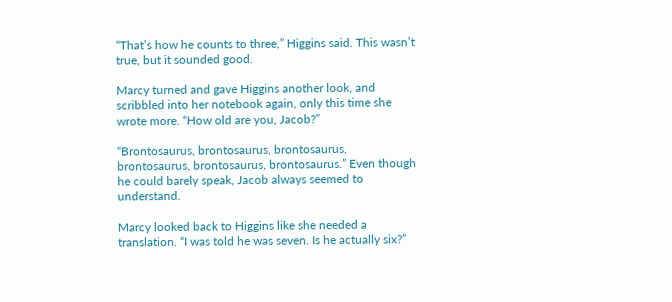“That’s how he counts to three,” Higgins said. This wasn’t true, but it sounded good.

Marcy turned and gave Higgins another look, and scribbled into her notebook again, only this time she wrote more. “How old are you, Jacob?”

“Brontosaurus, brontosaurus, brontosaurus, brontosaurus, brontosaurus, brontosaurus.” Even though he could barely speak, Jacob always seemed to understand.

Marcy looked back to Higgins like she needed a translation. “I was told he was seven. Is he actually six?”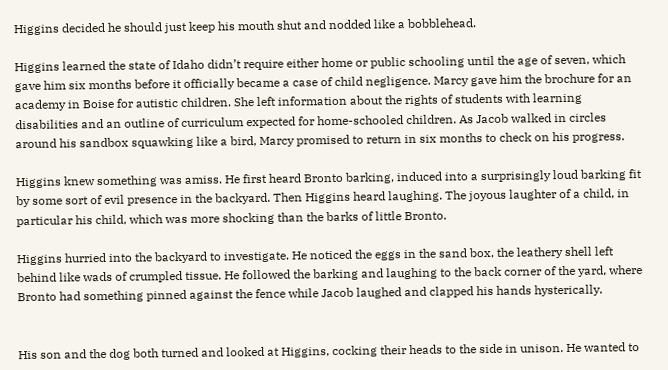Higgins decided he should just keep his mouth shut and nodded like a bobblehead.

Higgins learned the state of Idaho didn’t require either home or public schooling until the age of seven, which gave him six months before it officially became a case of child negligence. Marcy gave him the brochure for an academy in Boise for autistic children. She left information about the rights of students with learning disabilities and an outline of curriculum expected for home-schooled children. As Jacob walked in circles around his sandbox squawking like a bird, Marcy promised to return in six months to check on his progress.

Higgins knew something was amiss. He first heard Bronto barking, induced into a surprisingly loud barking fit by some sort of evil presence in the backyard. Then Higgins heard laughing. The joyous laughter of a child, in particular his child, which was more shocking than the barks of little Bronto.

Higgins hurried into the backyard to investigate. He noticed the eggs in the sand box, the leathery shell left behind like wads of crumpled tissue. He followed the barking and laughing to the back corner of the yard, where Bronto had something pinned against the fence while Jacob laughed and clapped his hands hysterically.


His son and the dog both turned and looked at Higgins, cocking their heads to the side in unison. He wanted to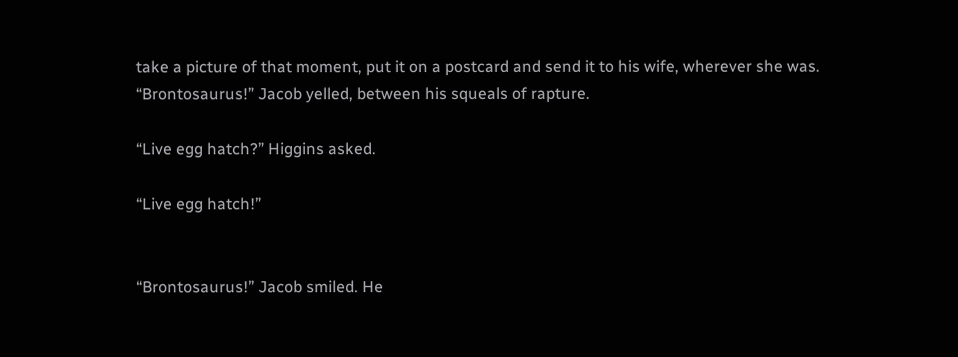take a picture of that moment, put it on a postcard and send it to his wife, wherever she was. “Brontosaurus!” Jacob yelled, between his squeals of rapture.

“Live egg hatch?” Higgins asked.

“Live egg hatch!”


“Brontosaurus!” Jacob smiled. He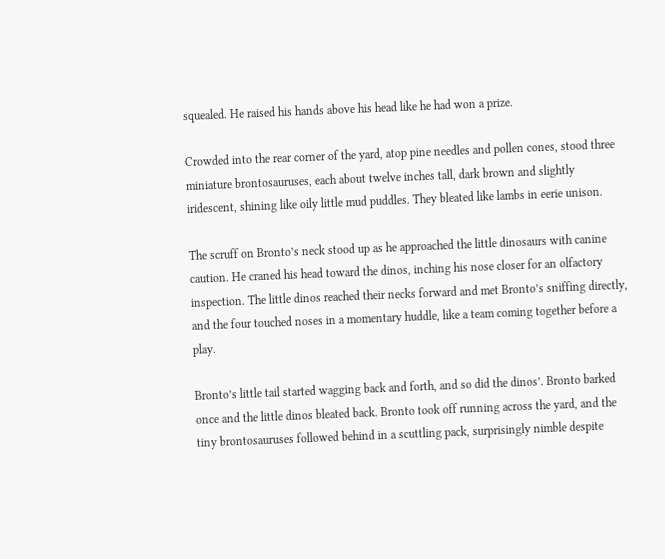squealed. He raised his hands above his head like he had won a prize.

Crowded into the rear corner of the yard, atop pine needles and pollen cones, stood three miniature brontosauruses, each about twelve inches tall, dark brown and slightly iridescent, shining like oily little mud puddles. They bleated like lambs in eerie unison.

The scruff on Bronto’s neck stood up as he approached the little dinosaurs with canine caution. He craned his head toward the dinos, inching his nose closer for an olfactory inspection. The little dinos reached their necks forward and met Bronto’s sniffing directly, and the four touched noses in a momentary huddle, like a team coming together before a play.

Bronto’s little tail started wagging back and forth, and so did the dinos’. Bronto barked once and the little dinos bleated back. Bronto took off running across the yard, and the tiny brontosauruses followed behind in a scuttling pack, surprisingly nimble despite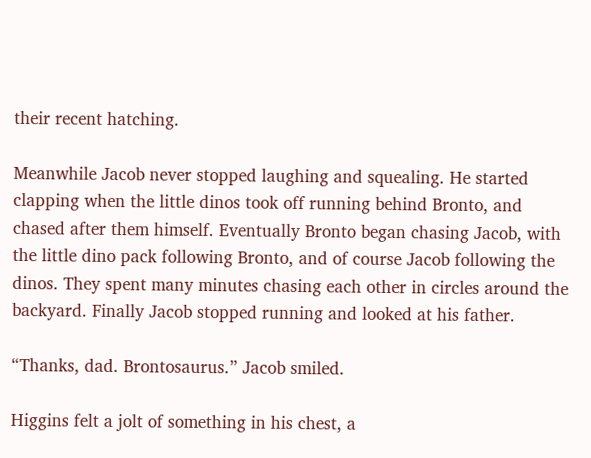their recent hatching.

Meanwhile Jacob never stopped laughing and squealing. He started clapping when the little dinos took off running behind Bronto, and chased after them himself. Eventually Bronto began chasing Jacob, with the little dino pack following Bronto, and of course Jacob following the dinos. They spent many minutes chasing each other in circles around the backyard. Finally Jacob stopped running and looked at his father.

“Thanks, dad. Brontosaurus.” Jacob smiled.

Higgins felt a jolt of something in his chest, a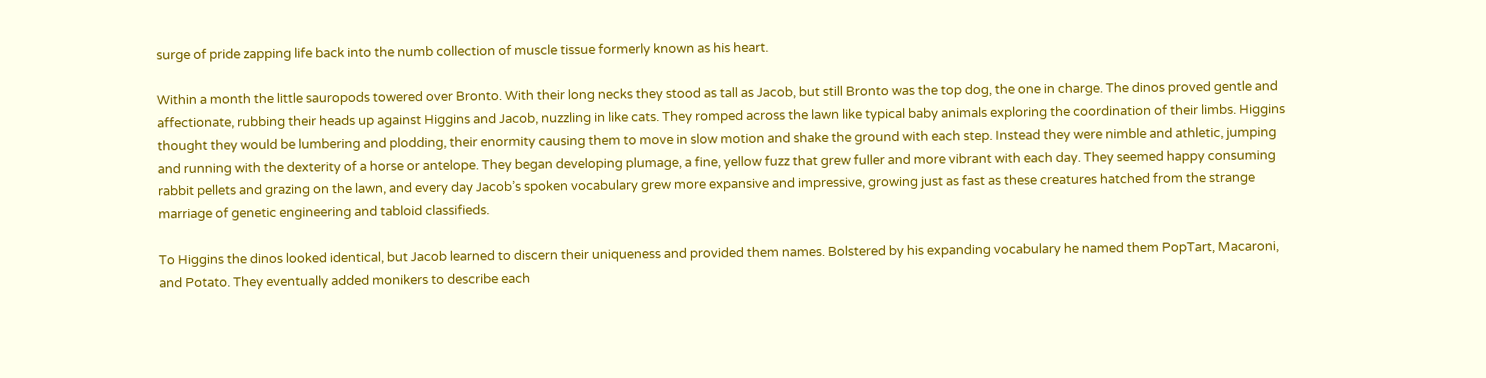surge of pride zapping life back into the numb collection of muscle tissue formerly known as his heart.

Within a month the little sauropods towered over Bronto. With their long necks they stood as tall as Jacob, but still Bronto was the top dog, the one in charge. The dinos proved gentle and affectionate, rubbing their heads up against Higgins and Jacob, nuzzling in like cats. They romped across the lawn like typical baby animals exploring the coordination of their limbs. Higgins thought they would be lumbering and plodding, their enormity causing them to move in slow motion and shake the ground with each step. Instead they were nimble and athletic, jumping and running with the dexterity of a horse or antelope. They began developing plumage, a fine, yellow fuzz that grew fuller and more vibrant with each day. They seemed happy consuming rabbit pellets and grazing on the lawn, and every day Jacob’s spoken vocabulary grew more expansive and impressive, growing just as fast as these creatures hatched from the strange marriage of genetic engineering and tabloid classifieds.

To Higgins the dinos looked identical, but Jacob learned to discern their uniqueness and provided them names. Bolstered by his expanding vocabulary he named them PopTart, Macaroni, and Potato. They eventually added monikers to describe each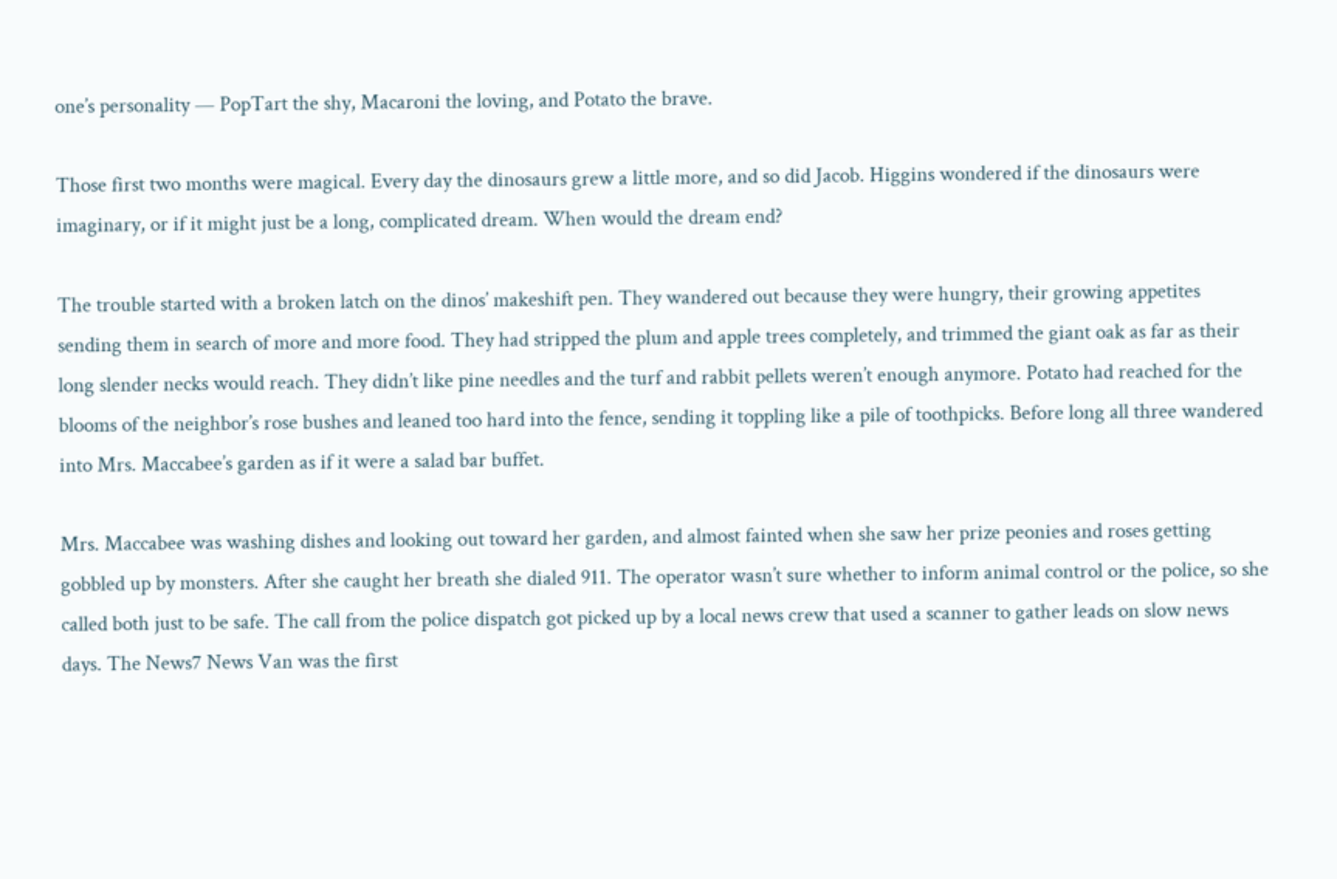one’s personality — PopTart the shy, Macaroni the loving, and Potato the brave.

Those first two months were magical. Every day the dinosaurs grew a little more, and so did Jacob. Higgins wondered if the dinosaurs were imaginary, or if it might just be a long, complicated dream. When would the dream end?

The trouble started with a broken latch on the dinos’ makeshift pen. They wandered out because they were hungry, their growing appetites sending them in search of more and more food. They had stripped the plum and apple trees completely, and trimmed the giant oak as far as their long slender necks would reach. They didn’t like pine needles and the turf and rabbit pellets weren’t enough anymore. Potato had reached for the blooms of the neighbor’s rose bushes and leaned too hard into the fence, sending it toppling like a pile of toothpicks. Before long all three wandered into Mrs. Maccabee’s garden as if it were a salad bar buffet.

Mrs. Maccabee was washing dishes and looking out toward her garden, and almost fainted when she saw her prize peonies and roses getting gobbled up by monsters. After she caught her breath she dialed 911. The operator wasn’t sure whether to inform animal control or the police, so she called both just to be safe. The call from the police dispatch got picked up by a local news crew that used a scanner to gather leads on slow news days. The News7 News Van was the first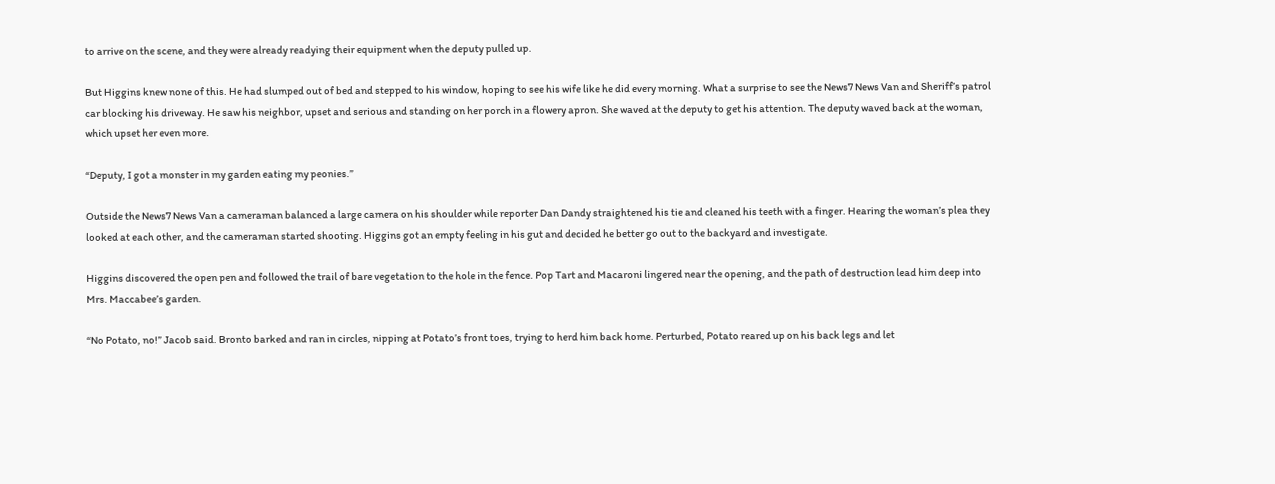to arrive on the scene, and they were already readying their equipment when the deputy pulled up.

But Higgins knew none of this. He had slumped out of bed and stepped to his window, hoping to see his wife like he did every morning. What a surprise to see the News7 News Van and Sheriff’s patrol car blocking his driveway. He saw his neighbor, upset and serious and standing on her porch in a flowery apron. She waved at the deputy to get his attention. The deputy waved back at the woman, which upset her even more.

“Deputy, I got a monster in my garden eating my peonies.”

Outside the News7 News Van a cameraman balanced a large camera on his shoulder while reporter Dan Dandy straightened his tie and cleaned his teeth with a finger. Hearing the woman’s plea they looked at each other, and the cameraman started shooting. Higgins got an empty feeling in his gut and decided he better go out to the backyard and investigate.

Higgins discovered the open pen and followed the trail of bare vegetation to the hole in the fence. Pop Tart and Macaroni lingered near the opening, and the path of destruction lead him deep into Mrs. Maccabee’s garden.

“No Potato, no!” Jacob said. Bronto barked and ran in circles, nipping at Potato’s front toes, trying to herd him back home. Perturbed, Potato reared up on his back legs and let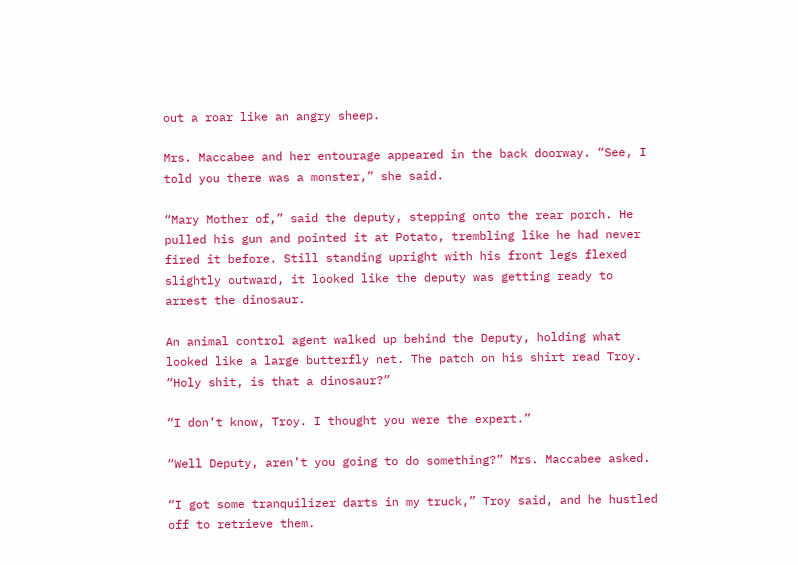out a roar like an angry sheep.

Mrs. Maccabee and her entourage appeared in the back doorway. “See, I told you there was a monster,” she said.

“Mary Mother of,” said the deputy, stepping onto the rear porch. He pulled his gun and pointed it at Potato, trembling like he had never fired it before. Still standing upright with his front legs flexed slightly outward, it looked like the deputy was getting ready to arrest the dinosaur.

An animal control agent walked up behind the Deputy, holding what looked like a large butterfly net. The patch on his shirt read Troy. “Holy shit, is that a dinosaur?”

“I don’t know, Troy. I thought you were the expert.”

“Well Deputy, aren’t you going to do something?” Mrs. Maccabee asked.

“I got some tranquilizer darts in my truck,” Troy said, and he hustled off to retrieve them.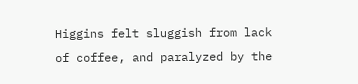Higgins felt sluggish from lack of coffee, and paralyzed by the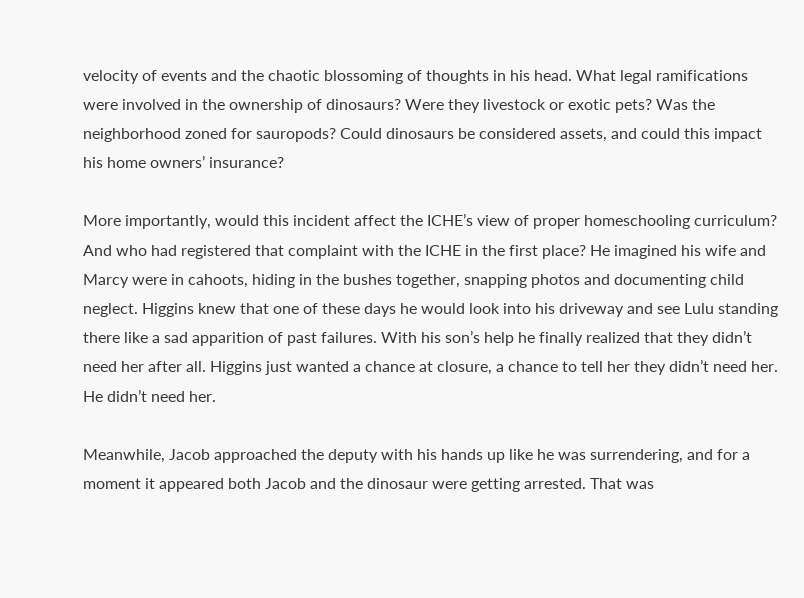velocity of events and the chaotic blossoming of thoughts in his head. What legal ramifications were involved in the ownership of dinosaurs? Were they livestock or exotic pets? Was the neighborhood zoned for sauropods? Could dinosaurs be considered assets, and could this impact his home owners’ insurance?

More importantly, would this incident affect the ICHE’s view of proper homeschooling curriculum? And who had registered that complaint with the ICHE in the first place? He imagined his wife and Marcy were in cahoots, hiding in the bushes together, snapping photos and documenting child neglect. Higgins knew that one of these days he would look into his driveway and see Lulu standing there like a sad apparition of past failures. With his son’s help he finally realized that they didn’t need her after all. Higgins just wanted a chance at closure, a chance to tell her they didn’t need her. He didn’t need her.

Meanwhile, Jacob approached the deputy with his hands up like he was surrendering, and for a moment it appeared both Jacob and the dinosaur were getting arrested. That was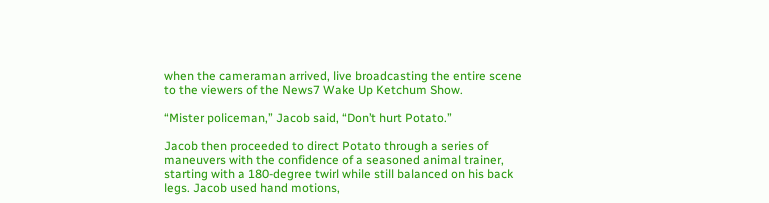when the cameraman arrived, live broadcasting the entire scene to the viewers of the News7 Wake Up Ketchum Show.

“Mister policeman,” Jacob said, “Don’t hurt Potato.”

Jacob then proceeded to direct Potato through a series of maneuvers with the confidence of a seasoned animal trainer, starting with a 180-degree twirl while still balanced on his back legs. Jacob used hand motions,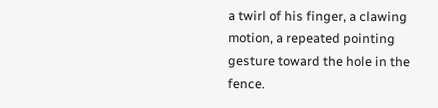a twirl of his finger, a clawing motion, a repeated pointing gesture toward the hole in the fence.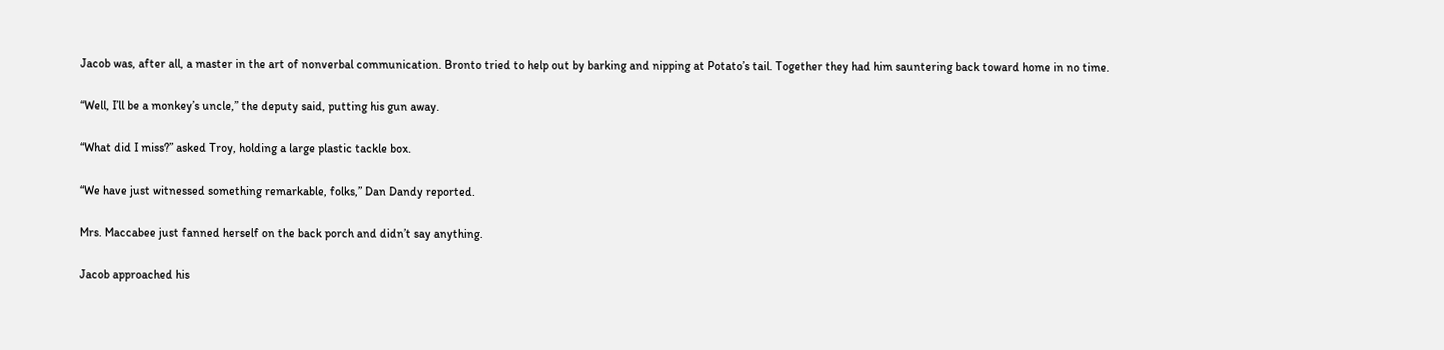Jacob was, after all, a master in the art of nonverbal communication. Bronto tried to help out by barking and nipping at Potato’s tail. Together they had him sauntering back toward home in no time.

“Well, I’ll be a monkey’s uncle,” the deputy said, putting his gun away.

“What did I miss?” asked Troy, holding a large plastic tackle box.

“We have just witnessed something remarkable, folks,” Dan Dandy reported.

Mrs. Maccabee just fanned herself on the back porch and didn’t say anything.

Jacob approached his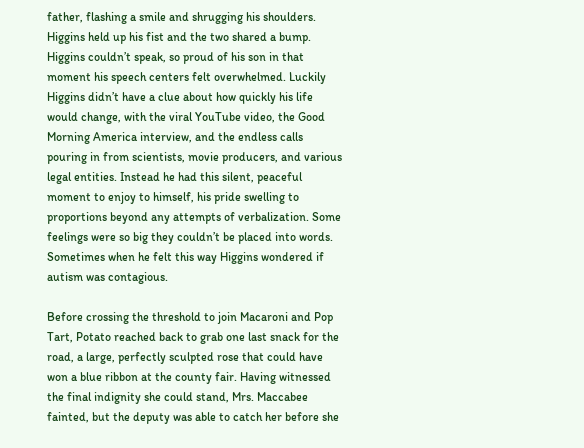father, flashing a smile and shrugging his shoulders. Higgins held up his fist and the two shared a bump. Higgins couldn’t speak, so proud of his son in that moment his speech centers felt overwhelmed. Luckily Higgins didn’t have a clue about how quickly his life would change, with the viral YouTube video, the Good Morning America interview, and the endless calls pouring in from scientists, movie producers, and various legal entities. Instead he had this silent, peaceful moment to enjoy to himself, his pride swelling to proportions beyond any attempts of verbalization. Some feelings were so big they couldn’t be placed into words. Sometimes when he felt this way Higgins wondered if autism was contagious.

Before crossing the threshold to join Macaroni and Pop Tart, Potato reached back to grab one last snack for the road, a large, perfectly sculpted rose that could have won a blue ribbon at the county fair. Having witnessed the final indignity she could stand, Mrs. Maccabee fainted, but the deputy was able to catch her before she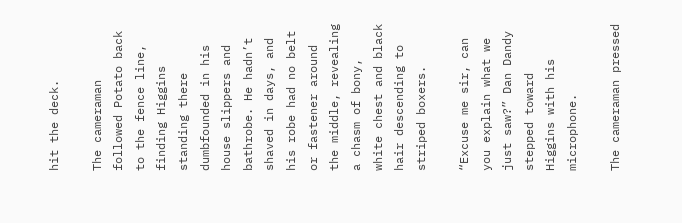hit the deck.

The cameraman followed Potato back to the fence line, finding Higgins standing there dumbfounded in his house slippers and bathrobe. He hadn’t shaved in days, and his robe had no belt or fastener around the middle, revealing a chasm of bony, white chest and black hair descending to striped boxers.

“Excuse me sir, can you explain what we just saw?” Dan Dandy stepped toward Higgins with his microphone.

The cameraman pressed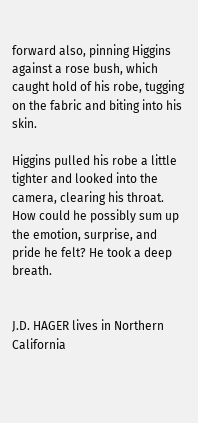forward also, pinning Higgins against a rose bush, which caught hold of his robe, tugging on the fabric and biting into his skin.

Higgins pulled his robe a little tighter and looked into the camera, clearing his throat. How could he possibly sum up the emotion, surprise, and pride he felt? He took a deep breath.


J.D. HAGER lives in Northern California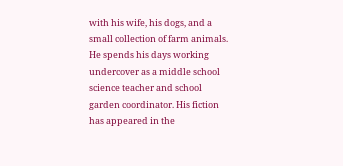with his wife, his dogs, and a small collection of farm animals. He spends his days working undercover as a middle school science teacher and school garden coordinator. His fiction has appeared in the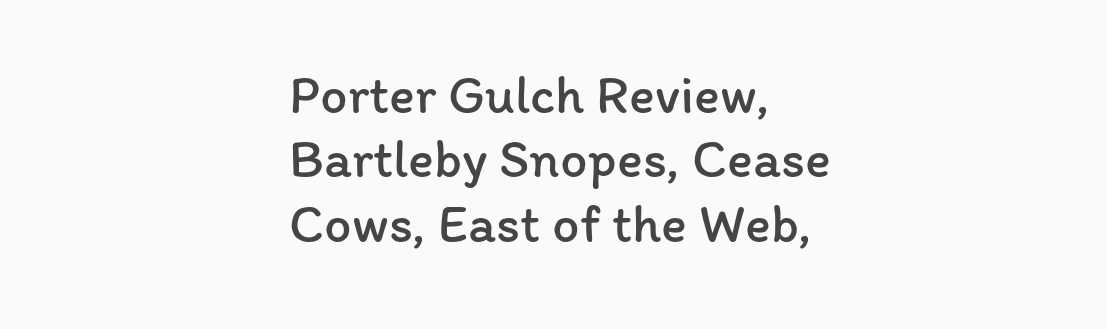Porter Gulch Review, Bartleby Snopes, Cease Cows, East of the Web,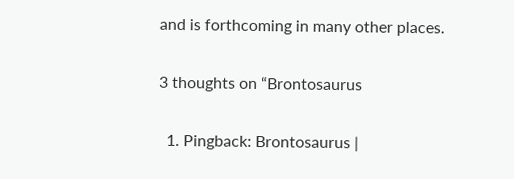and is forthcoming in many other places.

3 thoughts on “Brontosaurus

  1. Pingback: Brontosaurus |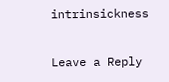intrinsickness

Leave a Reply